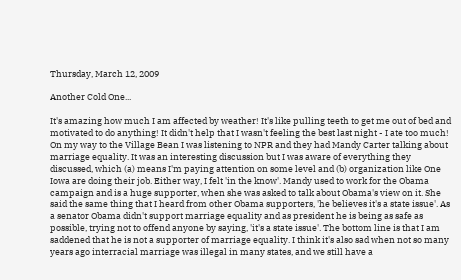Thursday, March 12, 2009

Another Cold One...

It's amazing how much I am affected by weather! It's like pulling teeth to get me out of bed and motivated to do anything! It didn't help that I wasn't feeling the best last night - I ate too much! On my way to the Village Bean I was listening to NPR and they had Mandy Carter talking about marriage equality. It was an interesting discussion but I was aware of everything they discussed, which (a) means I'm paying attention on some level and (b) organization like One Iowa are doing their job. Either way, I felt 'in the know'. Mandy used to work for the Obama campaign and is a huge supporter, when she was asked to talk about Obama's view on it. She said the same thing that I heard from other Obama supporters, 'he believes it's a state issue'. As a senator Obama didn't support marriage equality and as president he is being as safe as possible, trying not to offend anyone by saying, 'it's a state issue'. The bottom line is that I am saddened that he is not a supporter of marriage equality. I think it's also sad when not so many years ago interracial marriage was illegal in many states, and we still have a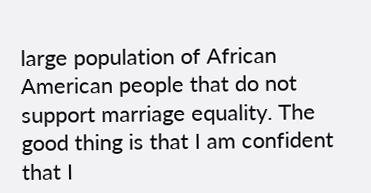large population of African American people that do not support marriage equality. The good thing is that I am confident that I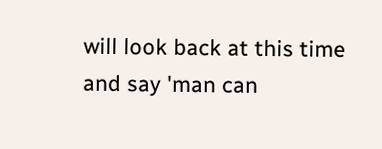will look back at this time and say 'man can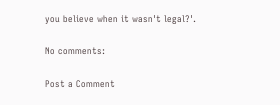you believe when it wasn't legal?'.

No comments:

Post a Comment